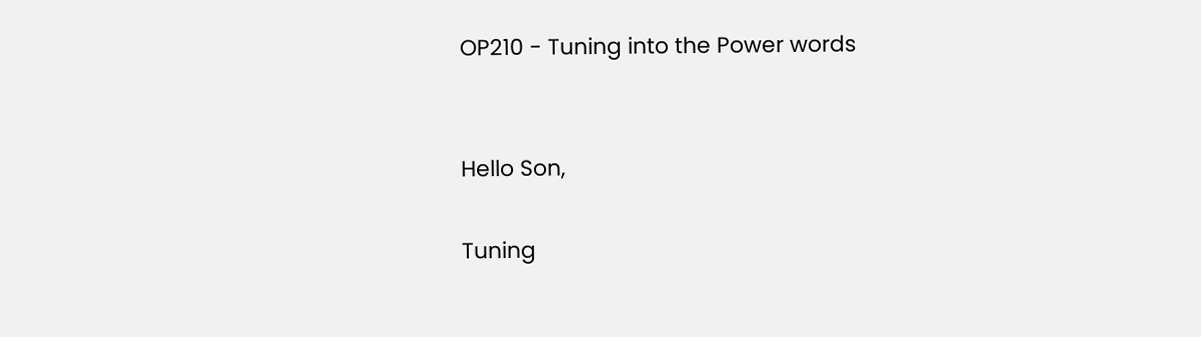OP210 - Tuning into the Power words


Hello Son,

Tuning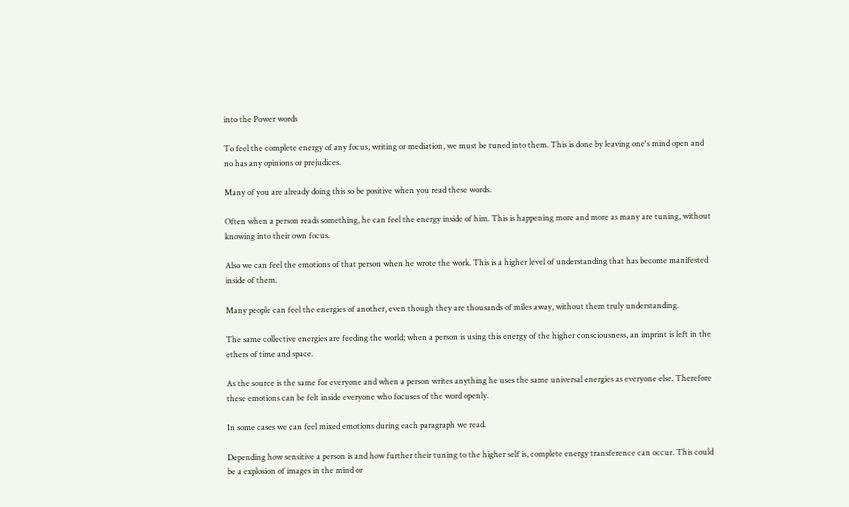into the Power words

To feel the complete energy of any focus, writing or mediation, we must be tuned into them. This is done by leaving one's mind open and no has any opinions or prejudices.

Many of you are already doing this so be positive when you read these words.

Often when a person reads something, he can feel the energy inside of him. This is happening more and more as many are tuning, without knowing into their own focus.

Also we can feel the emotions of that person when he wrote the work. This is a higher level of understanding that has become manifested inside of them.

Many people can feel the energies of another, even though they are thousands of miles away, without them truly understanding.

The same collective energies are feeding the world; when a person is using this energy of the higher consciousness, an imprint is left in the ethers of time and space.

As the source is the same for everyone and when a person writes anything he uses the same universal energies as everyone else. Therefore these emotions can be felt inside everyone who focuses of the word openly.

In some cases we can feel mixed emotions during each paragraph we read.

Depending how sensitive a person is and how further their tuning to the higher self is, complete energy transference can occur. This could be a explosion of images in the mind or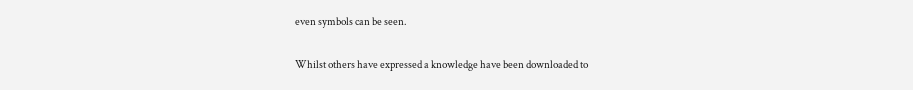even symbols can be seen.

Whilst others have expressed a knowledge have been downloaded to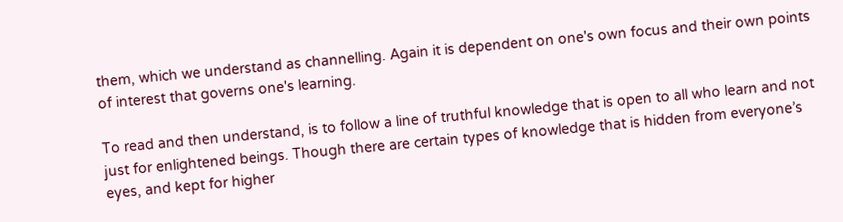them, which we understand as channelling. Again it is dependent on one's own focus and their own points of interest that governs one's learning.

To read and then understand, is to follow a line of truthful knowledge that is open to all who learn and not just for enlightened beings. Though there are certain types of knowledge that is hidden from everyone’s eyes, and kept for higher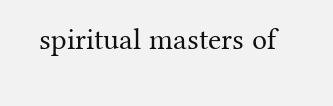spiritual masters of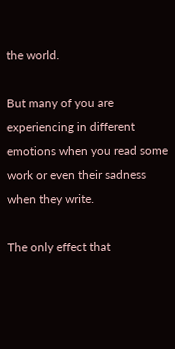the world.

But many of you are experiencing in different emotions when you read some work or even their sadness when they write.

The only effect that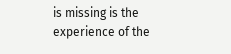is missing is the experience of the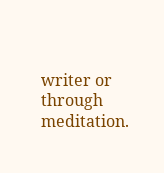writer or through meditation.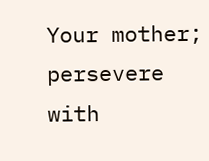Your mother; persevere with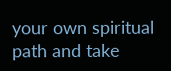your own spiritual path and take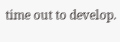time out to develop.